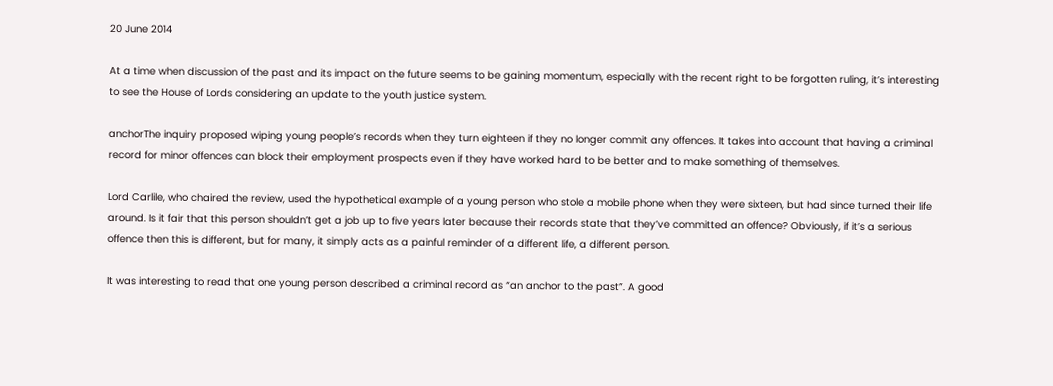20 June 2014

At a time when discussion of the past and its impact on the future seems to be gaining momentum, especially with the recent right to be forgotten ruling, it’s interesting to see the House of Lords considering an update to the youth justice system.

anchorThe inquiry proposed wiping young people’s records when they turn eighteen if they no longer commit any offences. It takes into account that having a criminal record for minor offences can block their employment prospects even if they have worked hard to be better and to make something of themselves.

Lord Carlile, who chaired the review, used the hypothetical example of a young person who stole a mobile phone when they were sixteen, but had since turned their life around. Is it fair that this person shouldn’t get a job up to five years later because their records state that they’ve committed an offence? Obviously, if it’s a serious offence then this is different, but for many, it simply acts as a painful reminder of a different life, a different person.

It was interesting to read that one young person described a criminal record as “an anchor to the past”. A good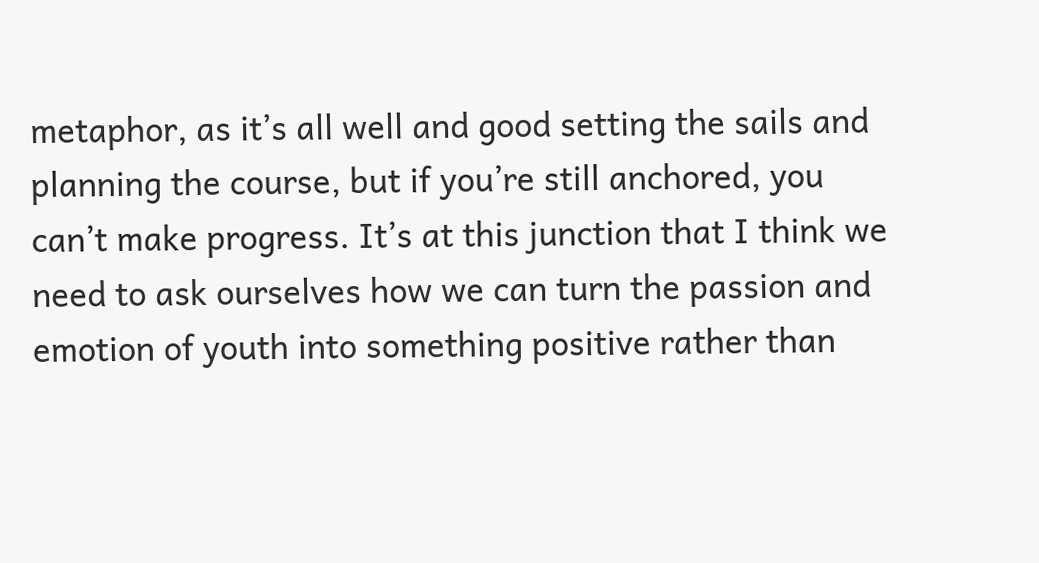metaphor, as it’s all well and good setting the sails and planning the course, but if you’re still anchored, you can’t make progress. It’s at this junction that I think we need to ask ourselves how we can turn the passion and emotion of youth into something positive rather than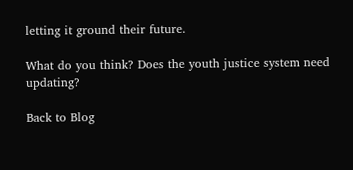letting it ground their future.

What do you think? Does the youth justice system need updating?

Back to Blog